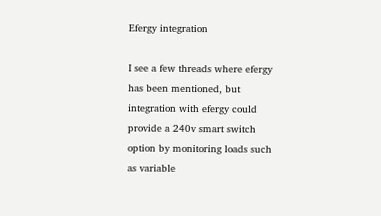Efergy integration

I see a few threads where efergy has been mentioned, but integration with efergy could provide a 240v smart switch option by monitoring loads such as variable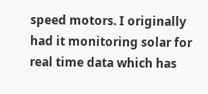speed motors. I originally had it monitoring solar for real time data which has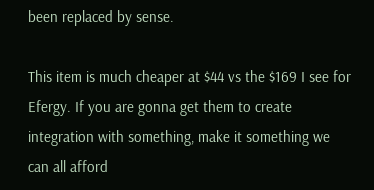been replaced by sense.

This item is much cheaper at $44 vs the $169 I see for Efergy. If you are gonna get them to create integration with something, make it something we can all afford